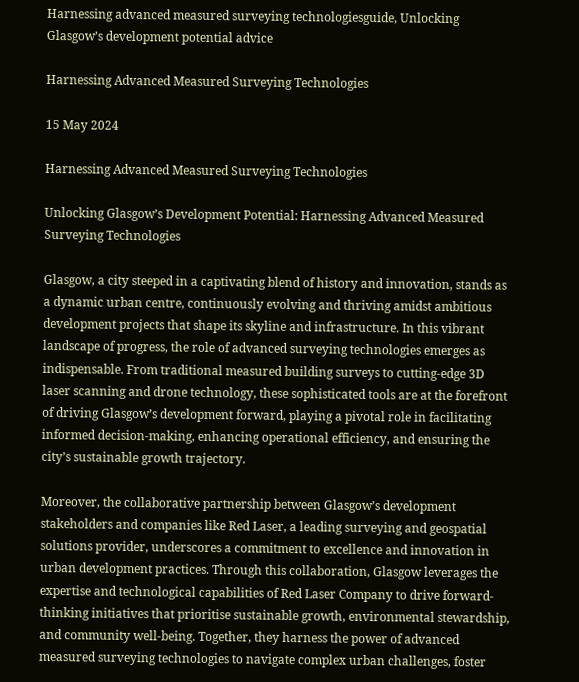Harnessing advanced measured surveying technologiesguide, Unlocking Glasgow’s development potential advice

Harnessing Advanced Measured Surveying Technologies

15 May 2024

Harnessing Advanced Measured Surveying Technologies

Unlocking Glasgow’s Development Potential: Harnessing Advanced Measured Surveying Technologies

Glasgow, a city steeped in a captivating blend of history and innovation, stands as a dynamic urban centre, continuously evolving and thriving amidst ambitious development projects that shape its skyline and infrastructure. In this vibrant landscape of progress, the role of advanced surveying technologies emerges as indispensable. From traditional measured building surveys to cutting-edge 3D laser scanning and drone technology, these sophisticated tools are at the forefront of driving Glasgow’s development forward, playing a pivotal role in facilitating informed decision-making, enhancing operational efficiency, and ensuring the city’s sustainable growth trajectory.

Moreover, the collaborative partnership between Glasgow’s development stakeholders and companies like Red Laser, a leading surveying and geospatial solutions provider, underscores a commitment to excellence and innovation in urban development practices. Through this collaboration, Glasgow leverages the expertise and technological capabilities of Red Laser Company to drive forward-thinking initiatives that prioritise sustainable growth, environmental stewardship, and community well-being. Together, they harness the power of advanced measured surveying technologies to navigate complex urban challenges, foster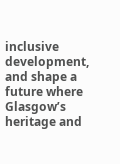inclusive development, and shape a future where Glasgow’s heritage and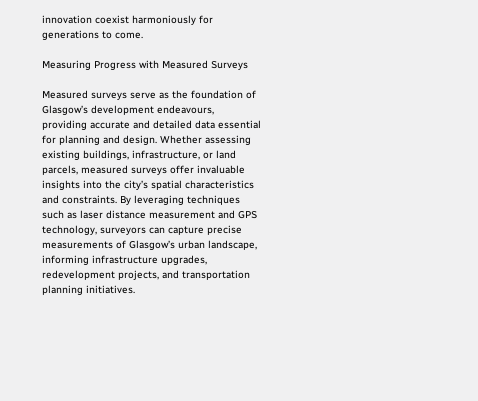innovation coexist harmoniously for generations to come.

Measuring Progress with Measured Surveys

Measured surveys serve as the foundation of Glasgow’s development endeavours, providing accurate and detailed data essential for planning and design. Whether assessing existing buildings, infrastructure, or land parcels, measured surveys offer invaluable insights into the city’s spatial characteristics and constraints. By leveraging techniques such as laser distance measurement and GPS technology, surveyors can capture precise measurements of Glasgow’s urban landscape, informing infrastructure upgrades, redevelopment projects, and transportation planning initiatives.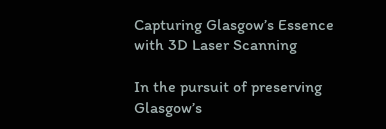Capturing Glasgow’s Essence with 3D Laser Scanning

In the pursuit of preserving Glasgow’s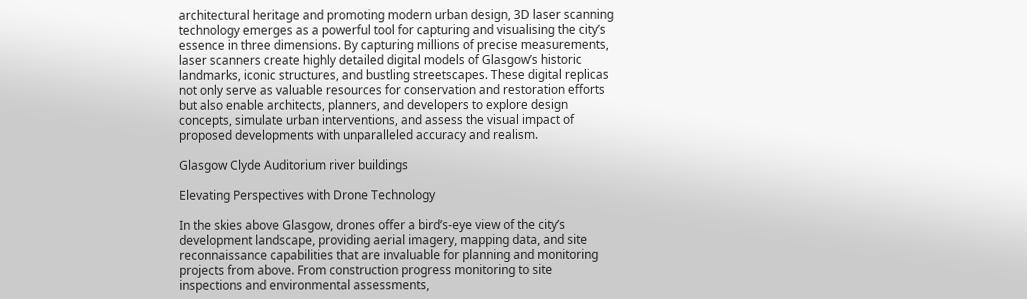architectural heritage and promoting modern urban design, 3D laser scanning technology emerges as a powerful tool for capturing and visualising the city’s essence in three dimensions. By capturing millions of precise measurements, laser scanners create highly detailed digital models of Glasgow’s historic landmarks, iconic structures, and bustling streetscapes. These digital replicas not only serve as valuable resources for conservation and restoration efforts but also enable architects, planners, and developers to explore design concepts, simulate urban interventions, and assess the visual impact of proposed developments with unparalleled accuracy and realism.

Glasgow Clyde Auditorium river buildings

Elevating Perspectives with Drone Technology

In the skies above Glasgow, drones offer a bird’s-eye view of the city’s development landscape, providing aerial imagery, mapping data, and site reconnaissance capabilities that are invaluable for planning and monitoring projects from above. From construction progress monitoring to site inspections and environmental assessments,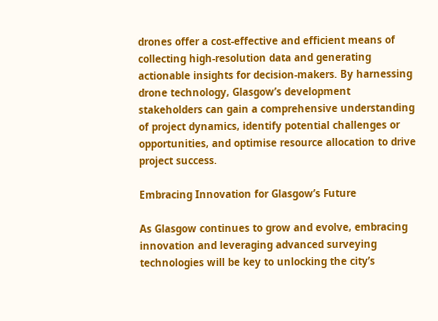drones offer a cost-effective and efficient means of collecting high-resolution data and generating actionable insights for decision-makers. By harnessing drone technology, Glasgow’s development stakeholders can gain a comprehensive understanding of project dynamics, identify potential challenges or opportunities, and optimise resource allocation to drive project success.

Embracing Innovation for Glasgow’s Future

As Glasgow continues to grow and evolve, embracing innovation and leveraging advanced surveying technologies will be key to unlocking the city’s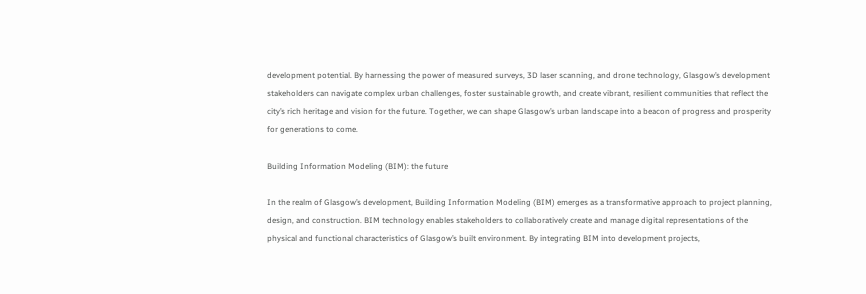development potential. By harnessing the power of measured surveys, 3D laser scanning, and drone technology, Glasgow’s development stakeholders can navigate complex urban challenges, foster sustainable growth, and create vibrant, resilient communities that reflect the city’s rich heritage and vision for the future. Together, we can shape Glasgow’s urban landscape into a beacon of progress and prosperity for generations to come.

Building Information Modeling (BIM): the future

In the realm of Glasgow’s development, Building Information Modeling (BIM) emerges as a transformative approach to project planning, design, and construction. BIM technology enables stakeholders to collaboratively create and manage digital representations of the physical and functional characteristics of Glasgow’s built environment. By integrating BIM into development projects,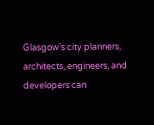Glasgow’s city planners, architects, engineers, and developers can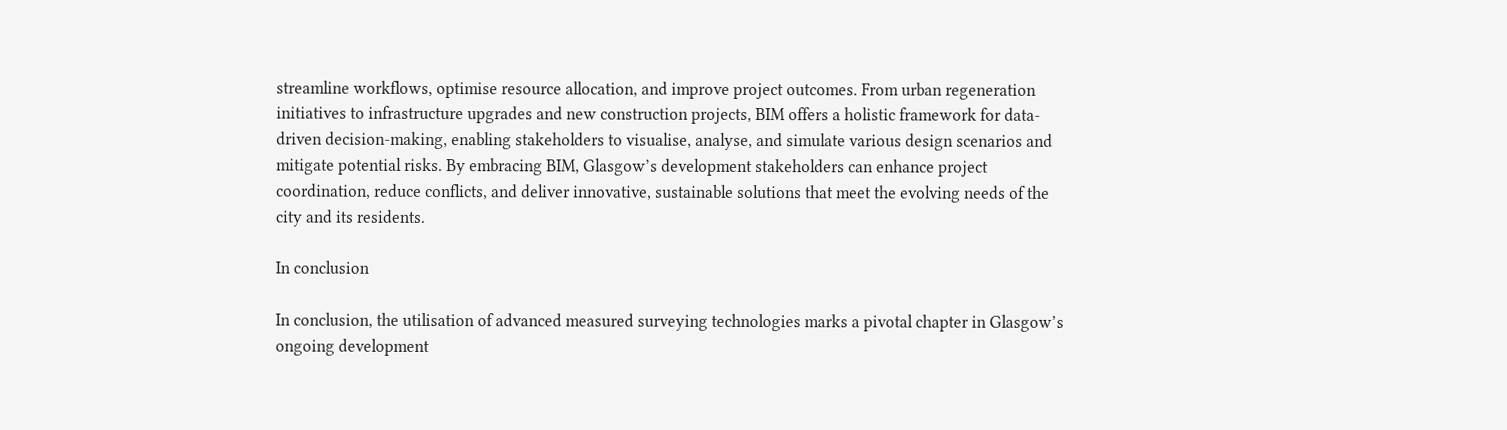streamline workflows, optimise resource allocation, and improve project outcomes. From urban regeneration initiatives to infrastructure upgrades and new construction projects, BIM offers a holistic framework for data-driven decision-making, enabling stakeholders to visualise, analyse, and simulate various design scenarios and mitigate potential risks. By embracing BIM, Glasgow’s development stakeholders can enhance project coordination, reduce conflicts, and deliver innovative, sustainable solutions that meet the evolving needs of the city and its residents.

In conclusion

In conclusion, the utilisation of advanced measured surveying technologies marks a pivotal chapter in Glasgow’s ongoing development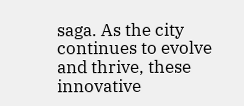saga. As the city continues to evolve and thrive, these innovative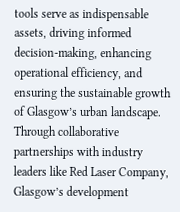tools serve as indispensable assets, driving informed decision-making, enhancing operational efficiency, and ensuring the sustainable growth of Glasgow’s urban landscape. Through collaborative partnerships with industry leaders like Red Laser Company, Glasgow’s development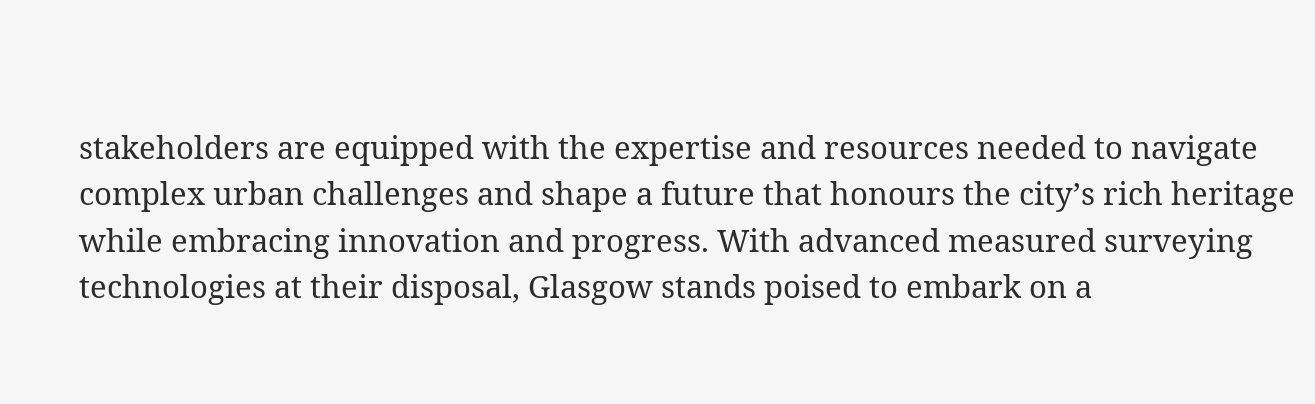stakeholders are equipped with the expertise and resources needed to navigate complex urban challenges and shape a future that honours the city’s rich heritage while embracing innovation and progress. With advanced measured surveying technologies at their disposal, Glasgow stands poised to embark on a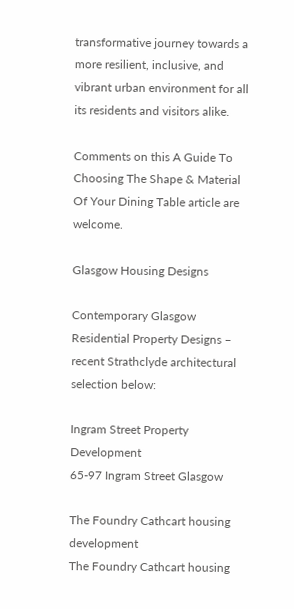transformative journey towards a more resilient, inclusive, and vibrant urban environment for all its residents and visitors alike.

Comments on this A Guide To Choosing The Shape & Material Of Your Dining Table article are welcome.

Glasgow Housing Designs

Contemporary Glasgow Residential Property Designs – recent Strathclyde architectural selection below:

Ingram Street Property Development
65-97 Ingram Street Glasgow

The Foundry Cathcart housing development
The Foundry Cathcart housing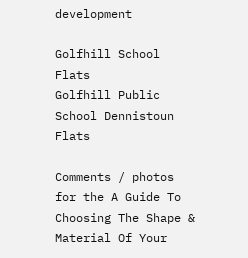development

Golfhill School Flats
Golfhill Public School Dennistoun Flats

Comments / photos for the A Guide To Choosing The Shape & Material Of Your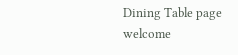Dining Table page welcome